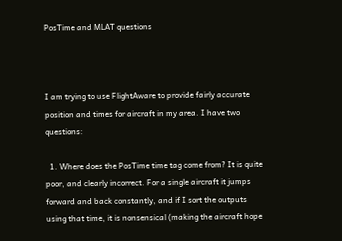PosTime and MLAT questions



I am trying to use FlightAware to provide fairly accurate position and times for aircraft in my area. I have two questions:

  1. Where does the PosTime time tag come from? It is quite poor, and clearly incorrect. For a single aircraft it jumps forward and back constantly, and if I sort the outputs using that time, it is nonsensical (making the aircraft hope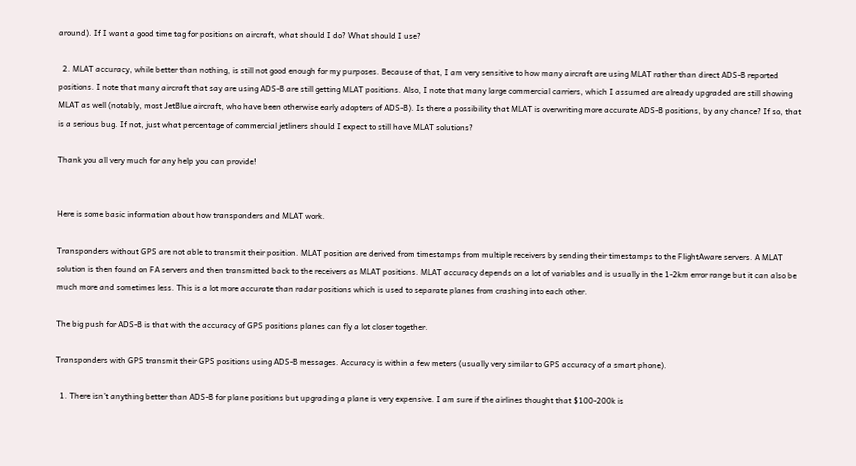around). If I want a good time tag for positions on aircraft, what should I do? What should I use?

  2. MLAT accuracy, while better than nothing, is still not good enough for my purposes. Because of that, I am very sensitive to how many aircraft are using MLAT rather than direct ADS-B reported positions. I note that many aircraft that say are using ADS-B are still getting MLAT positions. Also, I note that many large commercial carriers, which I assumed are already upgraded are still showing MLAT as well (notably, most JetBlue aircraft, who have been otherwise early adopters of ADS-B). Is there a possibility that MLAT is overwriting more accurate ADS-B positions, by any chance? If so, that is a serious bug. If not, just what percentage of commercial jetliners should I expect to still have MLAT solutions?

Thank you all very much for any help you can provide!


Here is some basic information about how transponders and MLAT work.

Transponders without GPS are not able to transmit their position. MLAT position are derived from timestamps from multiple receivers by sending their timestamps to the FlightAware servers. A MLAT solution is then found on FA servers and then transmitted back to the receivers as MLAT positions. MLAT accuracy depends on a lot of variables and is usually in the 1-2km error range but it can also be much more and sometimes less. This is a lot more accurate than radar positions which is used to separate planes from crashing into each other.

The big push for ADS-B is that with the accuracy of GPS positions planes can fly a lot closer together.

Transponders with GPS transmit their GPS positions using ADS-B messages. Accuracy is within a few meters (usually very similar to GPS accuracy of a smart phone).

  1. There isn’t anything better than ADS-B for plane positions but upgrading a plane is very expensive. I am sure if the airlines thought that $100-200k is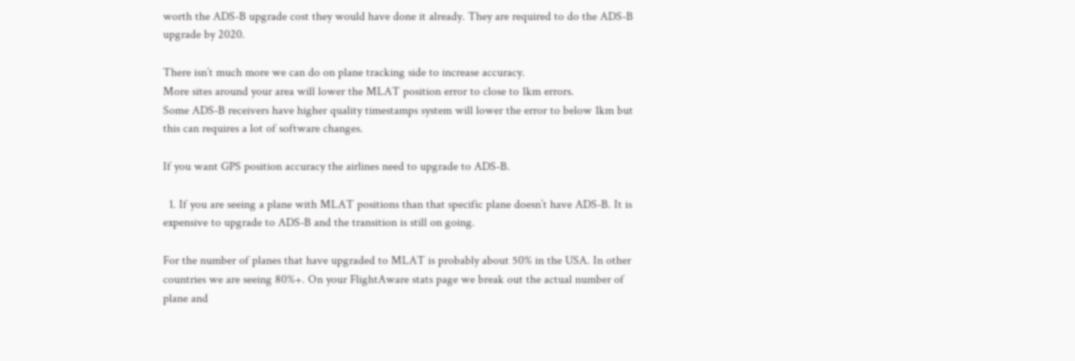worth the ADS-B upgrade cost they would have done it already. They are required to do the ADS-B upgrade by 2020.

There isn’t much more we can do on plane tracking side to increase accuracy.
More sites around your area will lower the MLAT position error to close to 1km errors.
Some ADS-B receivers have higher quality timestamps system will lower the error to below 1km but this can requires a lot of software changes.

If you want GPS position accuracy the airlines need to upgrade to ADS-B.

  1. If you are seeing a plane with MLAT positions than that specific plane doesn’t have ADS-B. It is expensive to upgrade to ADS-B and the transition is still on going.

For the number of planes that have upgraded to MLAT is probably about 50% in the USA. In other countries we are seeing 80%+. On your FlightAware stats page we break out the actual number of plane and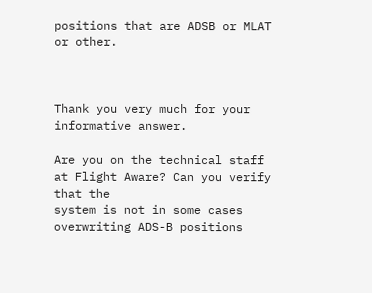positions that are ADSB or MLAT or other.



Thank you very much for your informative answer.

Are you on the technical staff at Flight Aware? Can you verify that the
system is not in some cases overwriting ADS-B positions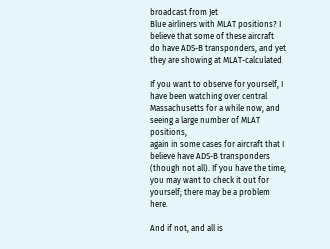broadcast from Jet
Blue airliners with MLAT positions? I believe that some of these aircraft
do have ADS-B transponders, and yet they are showing at MLAT-calculated

If you want to observe for yourself, I have been watching over central
Massachusetts for a while now, and seeing a large number of MLAT positions,
again in some cases for aircraft that I believe have ADS-B transponders
(though not all). If you have the time, you may want to check it out for
yourself; there may be a problem here.

And if not, and all is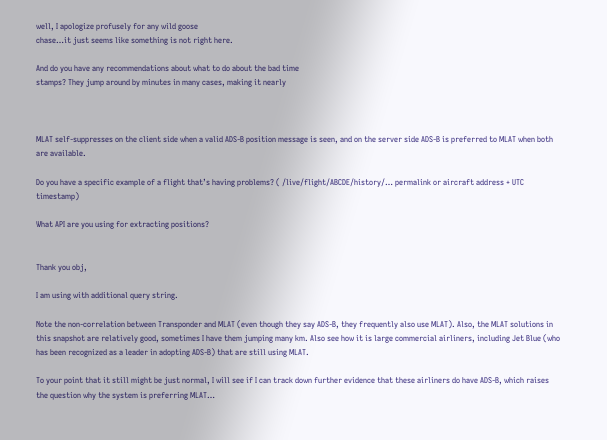well, I apologize profusely for any wild goose
chase…it just seems like something is not right here.

And do you have any recommendations about what to do about the bad time
stamps? They jump around by minutes in many cases, making it nearly



MLAT self-suppresses on the client side when a valid ADS-B position message is seen, and on the server side ADS-B is preferred to MLAT when both are available.

Do you have a specific example of a flight that’s having problems? ( /live/flight/ABCDE/history/… permalink or aircraft address + UTC timestamp)

What API are you using for extracting positions?


Thank you obj,

I am using with additional query string.

Note the non-correlation between Transponder and MLAT (even though they say ADS-B, they frequently also use MLAT). Also, the MLAT solutions in this snapshot are relatively good, sometimes I have them jumping many km. Also see how it is large commercial airliners, including Jet Blue (who has been recognized as a leader in adopting ADS-B) that are still using MLAT.

To your point that it still might be just normal, I will see if I can track down further evidence that these airliners do have ADS-B, which raises the question why the system is preferring MLAT…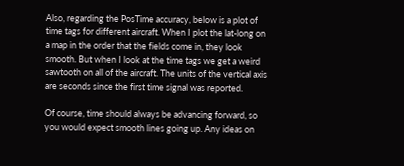Also, regarding the PosTime accuracy, below is a plot of time tags for different aircraft. When I plot the lat-long on a map in the order that the fields come in, they look smooth. But when I look at the time tags we get a weird sawtooth on all of the aircraft. The units of the vertical axis are seconds since the first time signal was reported.

Of course, time should always be advancing forward, so you would expect smooth lines going up. Any ideas on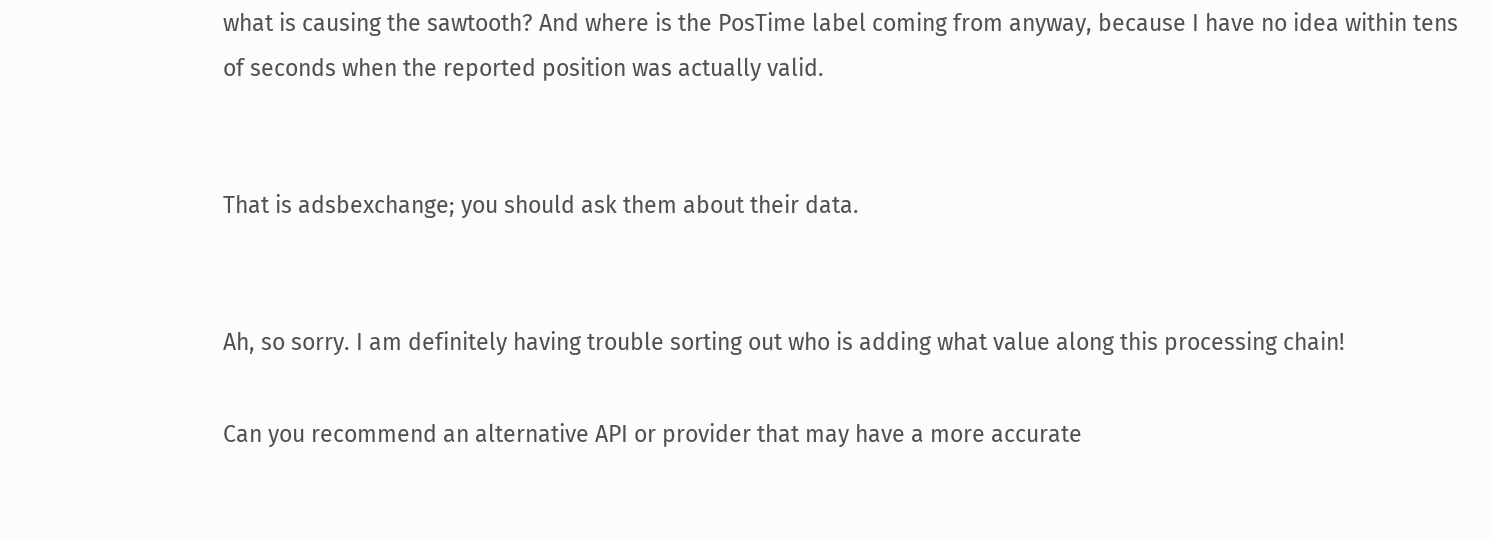what is causing the sawtooth? And where is the PosTime label coming from anyway, because I have no idea within tens of seconds when the reported position was actually valid.


That is adsbexchange; you should ask them about their data.


Ah, so sorry. I am definitely having trouble sorting out who is adding what value along this processing chain!

Can you recommend an alternative API or provider that may have a more accurate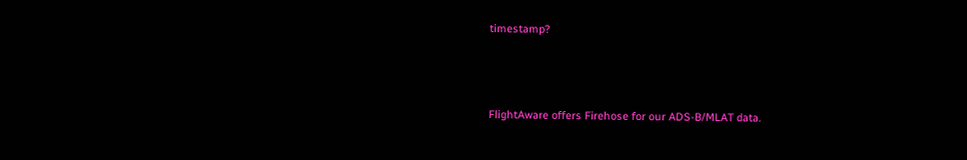timestamp?



FlightAware offers Firehose for our ADS-B/MLAT data.